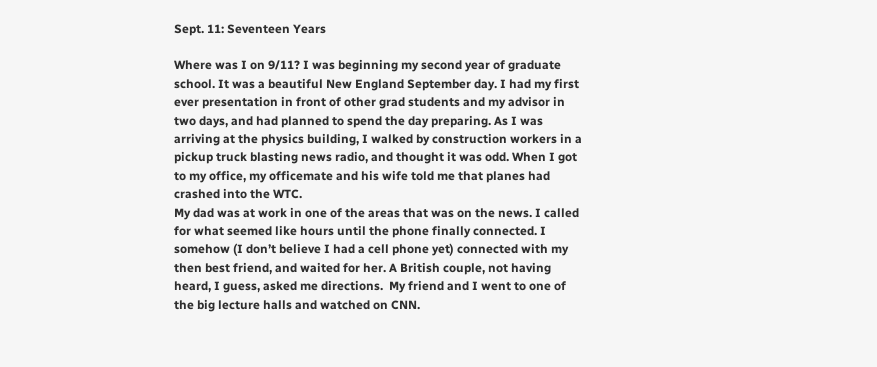Sept. 11: Seventeen Years

Where was I on 9/11? I was beginning my second year of graduate school. It was a beautiful New England September day. I had my first ever presentation in front of other grad students and my advisor in two days, and had planned to spend the day preparing. As I was arriving at the physics building, I walked by construction workers in a pickup truck blasting news radio, and thought it was odd. When I got to my office, my officemate and his wife told me that planes had crashed into the WTC.
My dad was at work in one of the areas that was on the news. I called for what seemed like hours until the phone finally connected. I somehow (I don’t believe I had a cell phone yet) connected with my then best friend, and waited for her. A British couple, not having heard, I guess, asked me directions.  My friend and I went to one of the big lecture halls and watched on CNN.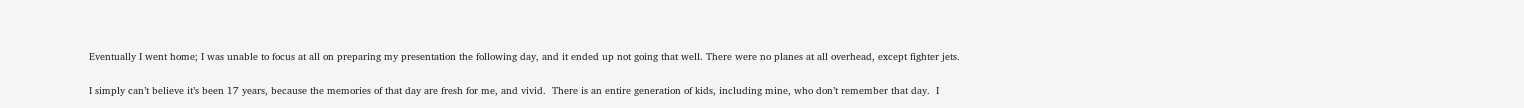Eventually I went home; I was unable to focus at all on preparing my presentation the following day, and it ended up not going that well. There were no planes at all overhead, except fighter jets.

I simply can’t believe it’s been 17 years, because the memories of that day are fresh for me, and vivid.  There is an entire generation of kids, including mine, who don’t remember that day.  I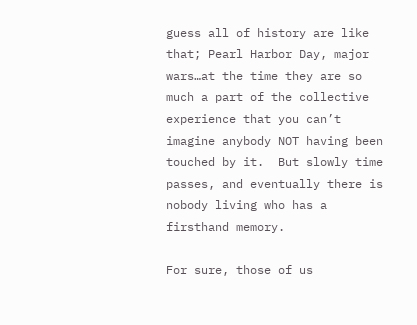guess all of history are like that; Pearl Harbor Day, major wars…at the time they are so much a part of the collective experience that you can’t imagine anybody NOT having been touched by it.  But slowly time passes, and eventually there is nobody living who has a firsthand memory.

For sure, those of us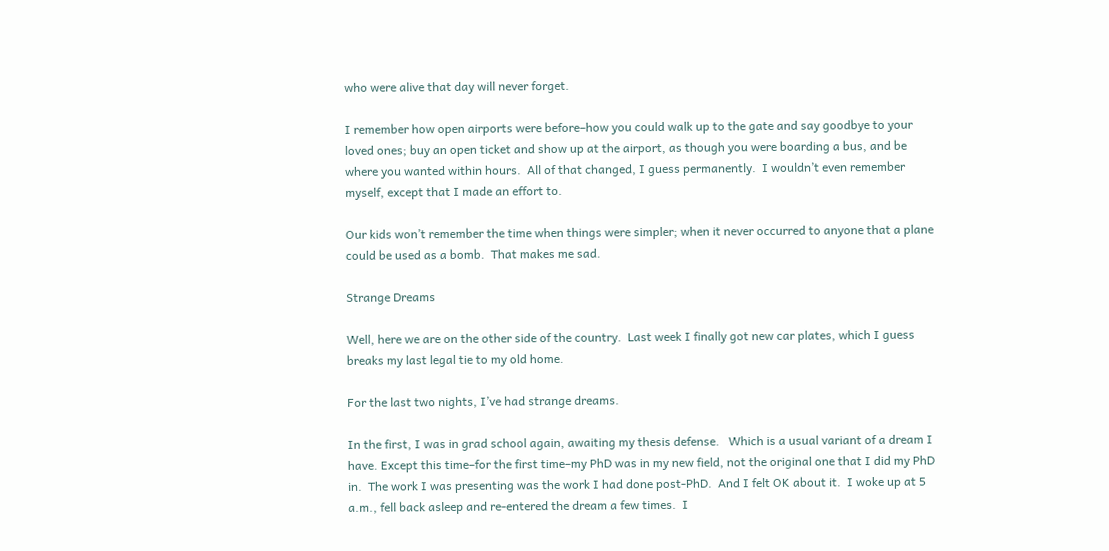who were alive that day will never forget.

I remember how open airports were before–how you could walk up to the gate and say goodbye to your loved ones; buy an open ticket and show up at the airport, as though you were boarding a bus, and be where you wanted within hours.  All of that changed, I guess permanently.  I wouldn’t even remember myself, except that I made an effort to.

Our kids won’t remember the time when things were simpler; when it never occurred to anyone that a plane could be used as a bomb.  That makes me sad.

Strange Dreams

Well, here we are on the other side of the country.  Last week I finally got new car plates, which I guess breaks my last legal tie to my old home.

For the last two nights, I’ve had strange dreams.

In the first, I was in grad school again, awaiting my thesis defense.   Which is a usual variant of a dream I have. Except this time–for the first time–my PhD was in my new field, not the original one that I did my PhD in.  The work I was presenting was the work I had done post-PhD.  And I felt OK about it.  I woke up at 5 a.m., fell back asleep and re-entered the dream a few times.  I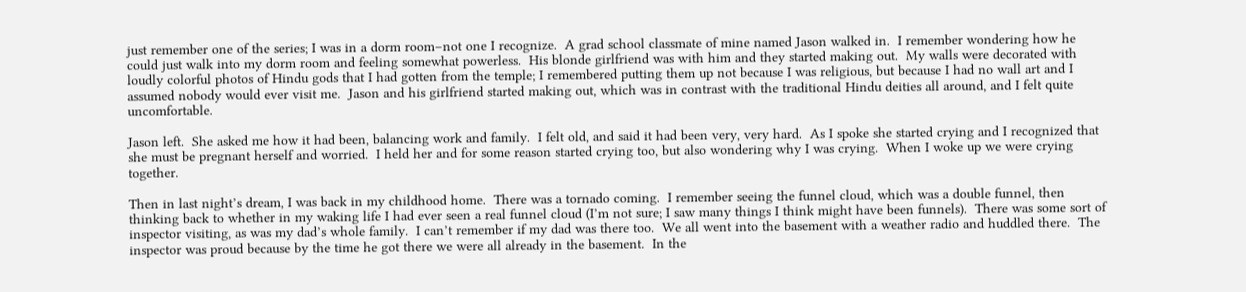just remember one of the series; I was in a dorm room–not one I recognize.  A grad school classmate of mine named Jason walked in.  I remember wondering how he could just walk into my dorm room and feeling somewhat powerless.  His blonde girlfriend was with him and they started making out.  My walls were decorated with loudly colorful photos of Hindu gods that I had gotten from the temple; I remembered putting them up not because I was religious, but because I had no wall art and I assumed nobody would ever visit me.  Jason and his girlfriend started making out, which was in contrast with the traditional Hindu deities all around, and I felt quite uncomfortable.

Jason left.  She asked me how it had been, balancing work and family.  I felt old, and said it had been very, very hard.  As I spoke she started crying and I recognized that she must be pregnant herself and worried.  I held her and for some reason started crying too, but also wondering why I was crying.  When I woke up we were crying together.

Then in last night’s dream, I was back in my childhood home.  There was a tornado coming.  I remember seeing the funnel cloud, which was a double funnel, then thinking back to whether in my waking life I had ever seen a real funnel cloud (I’m not sure; I saw many things I think might have been funnels).  There was some sort of inspector visiting, as was my dad’s whole family.  I can’t remember if my dad was there too.  We all went into the basement with a weather radio and huddled there.  The inspector was proud because by the time he got there we were all already in the basement.  In the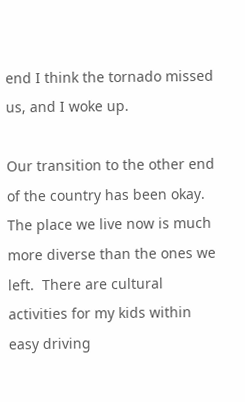end I think the tornado missed us, and I woke up.

Our transition to the other end of the country has been okay.  The place we live now is much more diverse than the ones we left.  There are cultural activities for my kids within easy driving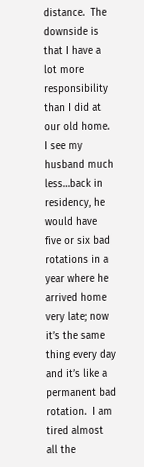distance.  The downside is that I have a lot more responsibility than I did at our old home.  I see my husband much less…back in residency, he would have five or six bad rotations in a year where he arrived home very late; now it’s the same thing every day and it’s like a permanent bad rotation.  I am tired almost all the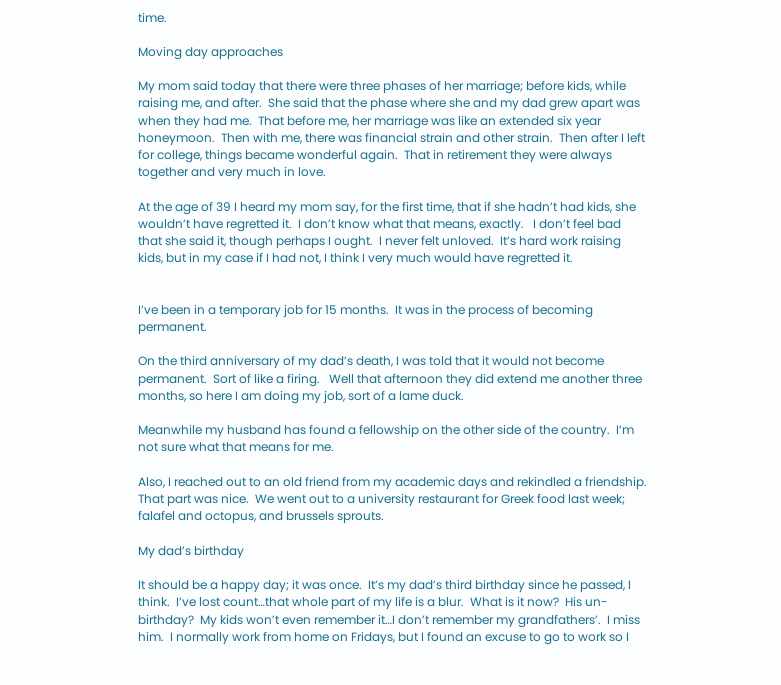time.

Moving day approaches

My mom said today that there were three phases of her marriage; before kids, while raising me, and after.  She said that the phase where she and my dad grew apart was when they had me.  That before me, her marriage was like an extended six year honeymoon.  Then with me, there was financial strain and other strain.  Then after I left for college, things became wonderful again.  That in retirement they were always together and very much in love.

At the age of 39 I heard my mom say, for the first time, that if she hadn’t had kids, she wouldn’t have regretted it.  I don’t know what that means, exactly.   I don’t feel bad that she said it, though perhaps I ought.  I never felt unloved.  It’s hard work raising kids, but in my case if I had not, I think I very much would have regretted it.


I’ve been in a temporary job for 15 months.  It was in the process of becoming permanent.

On the third anniversary of my dad’s death, I was told that it would not become permanent.  Sort of like a firing.   Well that afternoon they did extend me another three months, so here I am doing my job, sort of a lame duck.

Meanwhile my husband has found a fellowship on the other side of the country.  I’m not sure what that means for me.

Also, I reached out to an old friend from my academic days and rekindled a friendship.  That part was nice.  We went out to a university restaurant for Greek food last week; falafel and octopus, and brussels sprouts.

My dad’s birthday

It should be a happy day; it was once.  It’s my dad’s third birthday since he passed, I think.  I’ve lost count…that whole part of my life is a blur.  What is it now?  His un-birthday?  My kids won’t even remember it…I don’t remember my grandfathers’.  I miss him.  I normally work from home on Fridays, but I found an excuse to go to work so I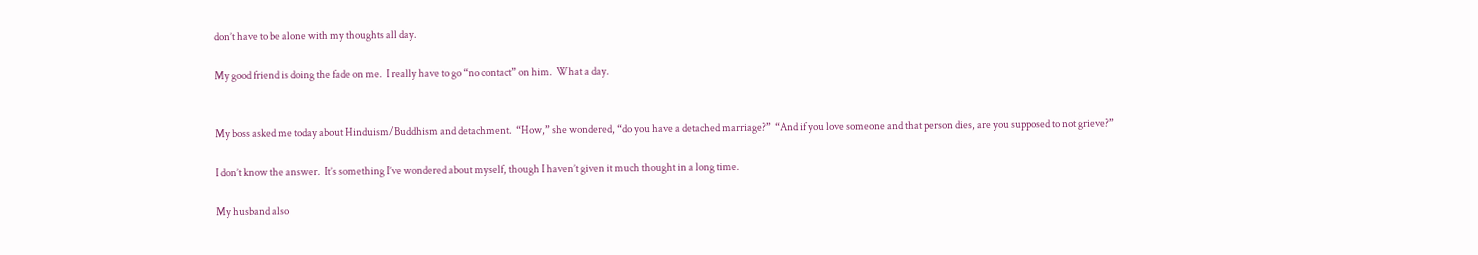don’t have to be alone with my thoughts all day.

My good friend is doing the fade on me.  I really have to go “no contact” on him.  What a day.


My boss asked me today about Hinduism/Buddhism and detachment.  “How,” she wondered, “do you have a detached marriage?”  “And if you love someone and that person dies, are you supposed to not grieve?”

I don’t know the answer.  It’s something I’ve wondered about myself, though I haven’t given it much thought in a long time.

My husband also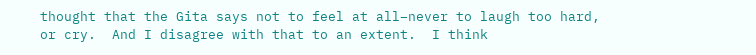thought that the Gita says not to feel at all–never to laugh too hard, or cry.  And I disagree with that to an extent.  I think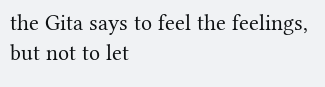the Gita says to feel the feelings, but not to let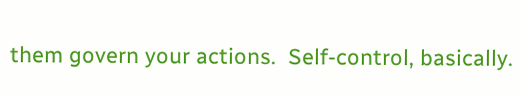them govern your actions.  Self-control, basically.